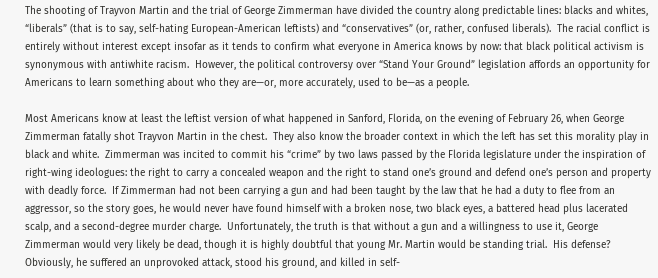The shooting of Trayvon Martin and the trial of George Zimmerman have divided the country along predictable lines: blacks and whites, “liberals” (that is to say, self-hating European-American leftists) and “conservatives” (or, rather, confused liberals).  The racial conflict is entirely without interest except insofar as it tends to confirm what everyone in America knows by now: that black political activism is synonymous with antiwhite racism.  However, the political controversy over “Stand Your Ground” legislation affords an opportunity for Americans to learn something about who they are—or, more accurately, used to be—as a people.

Most Americans know at least the leftist version of what happened in Sanford, Florida, on the evening of February 26, when George Zimmerman fatally shot Trayvon Martin in the chest.  They also know the broader context in which the left has set this morality play in black and white.  Zimmerman was incited to commit his “crime” by two laws passed by the Florida legislature under the inspiration of right-wing ideologues: the right to carry a concealed weapon and the right to stand one’s ground and defend one’s person and property with deadly force.  If Zimmerman had not been carrying a gun and had been taught by the law that he had a duty to flee from an aggressor, so the story goes, he would never have found himself with a broken nose, two black eyes, a battered head plus lacerated scalp, and a second-degree murder charge.  Unfortunately, the truth is that without a gun and a willingness to use it, George Zimmerman would very likely be dead, though it is highly doubtful that young Mr. Martin would be standing trial.  His defense?  Obviously, he suffered an unprovoked attack, stood his ground, and killed in self-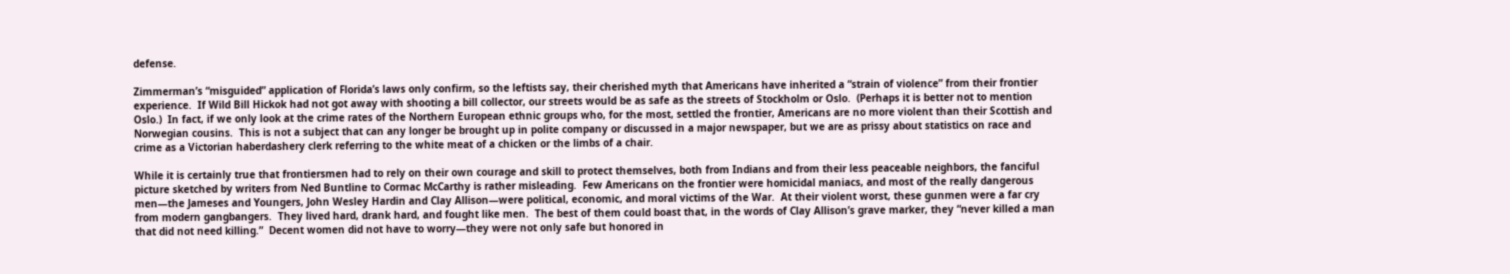defense.

Zimmerman’s “misguided” application of Florida’s laws only confirm, so the leftists say, their cherished myth that Americans have inherited a “strain of violence” from their frontier experience.  If Wild Bill Hickok had not got away with shooting a bill collector, our streets would be as safe as the streets of Stockholm or Oslo.  (Perhaps it is better not to mention Oslo.)  In fact, if we only look at the crime rates of the Northern European ethnic groups who, for the most, settled the frontier, Americans are no more violent than their Scottish and Norwegian cousins.  This is not a subject that can any longer be brought up in polite company or discussed in a major newspaper, but we are as prissy about statistics on race and crime as a Victorian haberdashery clerk referring to the white meat of a chicken or the limbs of a chair.

While it is certainly true that frontiersmen had to rely on their own courage and skill to protect themselves, both from Indians and from their less peaceable neighbors, the fanciful picture sketched by writers from Ned Buntline to Cormac McCarthy is rather misleading.  Few Americans on the frontier were homicidal maniacs, and most of the really dangerous men—the Jameses and Youngers, John Wesley Hardin and Clay Allison—were political, economic, and moral victims of the War.  At their violent worst, these gunmen were a far cry from modern gangbangers.  They lived hard, drank hard, and fought like men.  The best of them could boast that, in the words of Clay Allison’s grave marker, they “never killed a man that did not need killing.”  Decent women did not have to worry—they were not only safe but honored in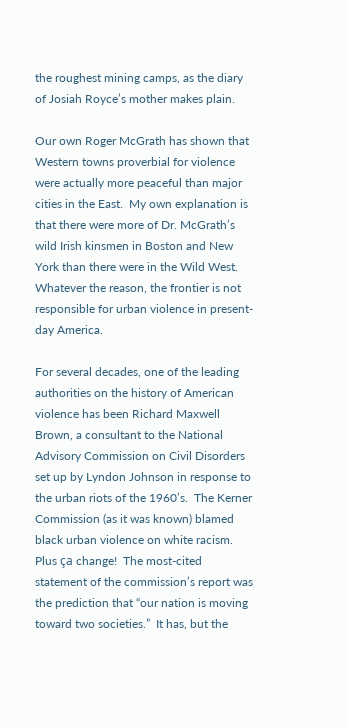the roughest mining camps, as the diary of Josiah Royce’s mother makes plain.

Our own Roger McGrath has shown that Western towns proverbial for violence were actually more peaceful than major cities in the East.  My own explanation is that there were more of Dr. McGrath’s wild Irish kinsmen in Boston and New York than there were in the Wild West.  Whatever the reason, the frontier is not responsible for urban violence in present-day America.

For several decades, one of the leading authorities on the history of American violence has been Richard Maxwell Brown, a consultant to the National Advisory Commission on Civil Disorders set up by Lyndon Johnson in response to the urban riots of the 1960’s.  The Kerner Commission (as it was known) blamed black urban violence on white racism.  Plus ça change!  The most-cited statement of the commission’s report was the prediction that “our nation is moving toward two societies.”  It has, but the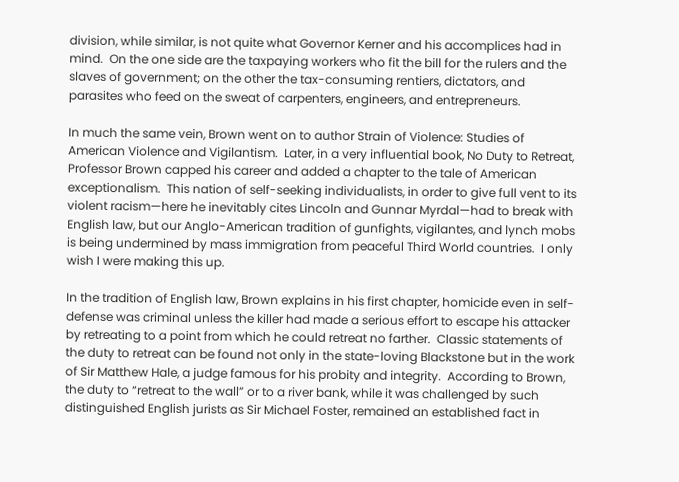division, while similar, is not quite what Governor Kerner and his accomplices had in mind.  On the one side are the taxpaying workers who fit the bill for the rulers and the slaves of government; on the other the tax-consuming rentiers, dictators, and parasites who feed on the sweat of carpenters, engineers, and entrepreneurs.

In much the same vein, Brown went on to author Strain of Violence: Studies of American Violence and Vigilantism.  Later, in a very influential book, No Duty to Retreat, Professor Brown capped his career and added a chapter to the tale of American exceptionalism.  This nation of self-seeking individualists, in order to give full vent to its violent racism—here he inevitably cites Lincoln and Gunnar Myrdal—had to break with English law, but our Anglo-American tradition of gunfights, vigilantes, and lynch mobs is being undermined by mass immigration from peaceful Third World countries.  I only wish I were making this up.

In the tradition of English law, Brown explains in his first chapter, homicide even in self-defense was criminal unless the killer had made a serious effort to escape his attacker by retreating to a point from which he could retreat no farther.  Classic statements of the duty to retreat can be found not only in the state-loving Blackstone but in the work of Sir Matthew Hale, a judge famous for his probity and integrity.  According to Brown, the duty to “retreat to the wall” or to a river bank, while it was challenged by such distinguished English jurists as Sir Michael Foster, remained an established fact in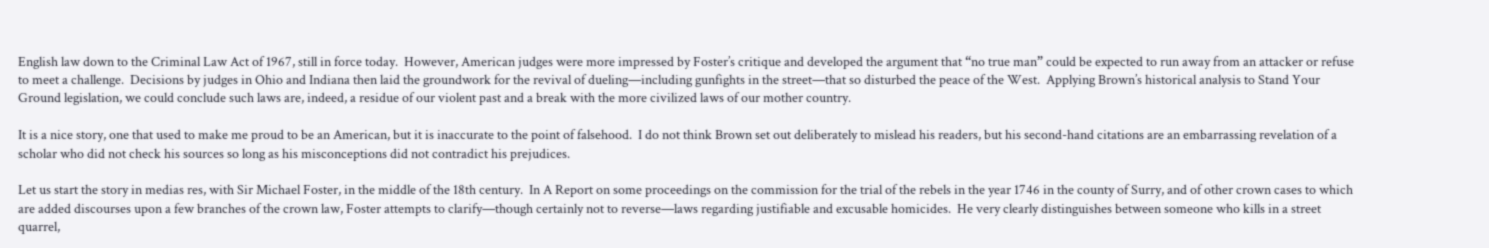English law down to the Criminal Law Act of 1967, still in force today.  However, American judges were more impressed by Foster’s critique and developed the argument that “no true man” could be expected to run away from an attacker or refuse to meet a challenge.  Decisions by judges in Ohio and Indiana then laid the groundwork for the revival of dueling—including gunfights in the street—that so disturbed the peace of the West.  Applying Brown’s historical analysis to Stand Your Ground legislation, we could conclude such laws are, indeed, a residue of our violent past and a break with the more civilized laws of our mother country.

It is a nice story, one that used to make me proud to be an American, but it is inaccurate to the point of falsehood.  I do not think Brown set out deliberately to mislead his readers, but his second-hand citations are an embarrassing revelation of a scholar who did not check his sources so long as his misconceptions did not contradict his prejudices.

Let us start the story in medias res, with Sir Michael Foster, in the middle of the 18th century.  In A Report on some proceedings on the commission for the trial of the rebels in the year 1746 in the county of Surry, and of other crown cases to which are added discourses upon a few branches of the crown law, Foster attempts to clarify—though certainly not to reverse—laws regarding justifiable and excusable homicides.  He very clearly distinguishes between someone who kills in a street quarrel,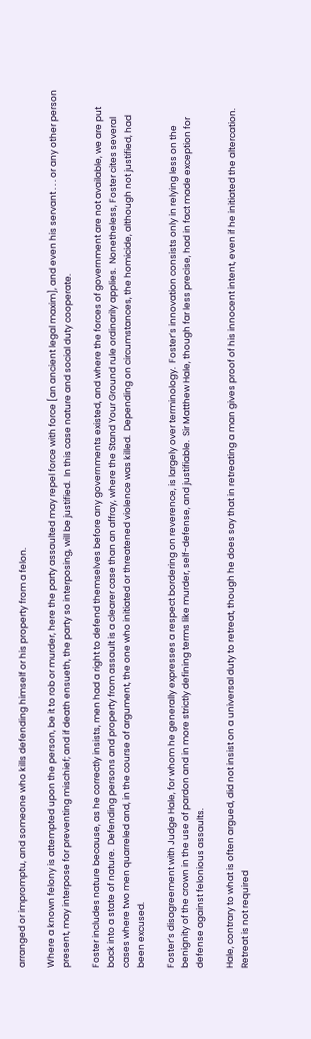arranged or impromptu, and someone who kills defending himself or his property from a felon.

Where a known felony is attempted upon the person, be it to rob or murder, here the party assaulted may repel force with force [an ancient legal maxim], and even his servant . . . or any other person present, may interpose for preventing mischief; and if death ensueth, the party so interposing, will be justified.  In this case nature and social duty cooperate.

Foster includes nature because, as he correctly insists, men had a right to defend themselves before any governments existed, and where the forces of government are not available, we are put back into a state of nature.  Defending persons and property from assault is a clearer case than an affray, where the Stand Your Ground rule ordinarily applies.  Nonetheless, Foster cites several cases where two men quarreled and, in the course of argument, the one who initiated or threatened violence was killed.  Depending on circumstances, the homicide, although not justified, had been excused.

Foster’s disagreement with Judge Hale, for whom he generally expresses a respect bordering on reverence, is largely over terminology.  Foster’s innovation consists only in relying less on the benignity of the crown in the use of pardon and in more strictly defining terms like murder, self-defense, and justifiable.  Sir Matthew Hale, though far less precise, had in fact made exception for defense against felonious assaults.

Hale, contrary to what is often argued, did not insist on a universal duty to retreat, though he does say that in retreating a man gives proof of his innocent intent, even if he initiated the altercation.  Retreat is not required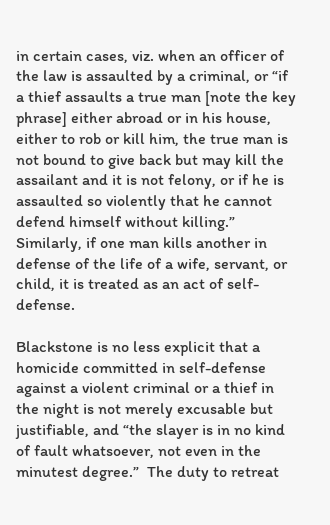in certain cases, viz. when an officer of the law is assaulted by a criminal, or “if a thief assaults a true man [note the key phrase] either abroad or in his house, either to rob or kill him, the true man is not bound to give back but may kill the assailant and it is not felony, or if he is assaulted so violently that he cannot defend himself without killing.”  Similarly, if one man kills another in defense of the life of a wife, servant, or child, it is treated as an act of self-defense.

Blackstone is no less explicit that a homicide committed in self-defense against a violent criminal or a thief in the night is not merely excusable but justifiable, and “the slayer is in no kind of fault whatsoever, not even in the minutest degree.”  The duty to retreat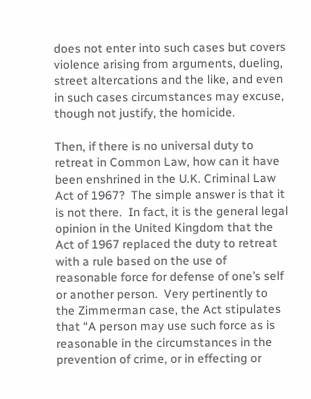does not enter into such cases but covers violence arising from arguments, dueling, street altercations and the like, and even in such cases circumstances may excuse, though not justify, the homicide.

Then, if there is no universal duty to retreat in Common Law, how can it have been enshrined in the U.K. Criminal Law Act of 1967?  The simple answer is that it is not there.  In fact, it is the general legal opinion in the United Kingdom that the Act of 1967 replaced the duty to retreat with a rule based on the use of reasonable force for defense of one’s self or another person.  Very pertinently to the Zimmerman case, the Act stipulates that “A person may use such force as is reasonable in the circumstances in the prevention of crime, or in effecting or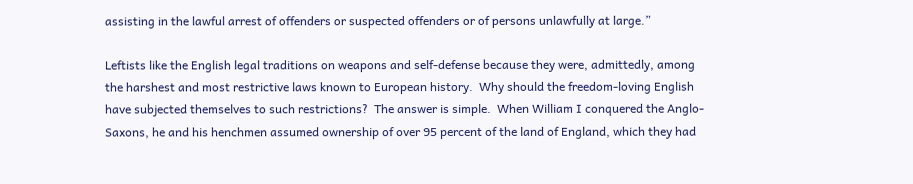assisting in the lawful arrest of offenders or suspected offenders or of persons unlawfully at large.”

Leftists like the English legal traditions on weapons and self-defense because they were, admittedly, among the harshest and most restrictive laws known to European history.  Why should the freedom-loving English have subjected themselves to such restrictions?  The answer is simple.  When William I conquered the Anglo-Saxons, he and his henchmen assumed ownership of over 95 percent of the land of England, which they had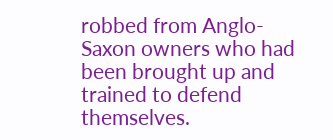robbed from Anglo-Saxon owners who had been brought up and trained to defend themselves.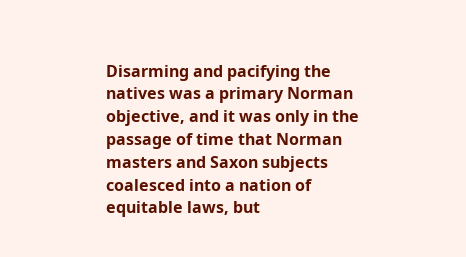Disarming and pacifying the natives was a primary Norman objective, and it was only in the passage of time that Norman masters and Saxon subjects coalesced into a nation of equitable laws, but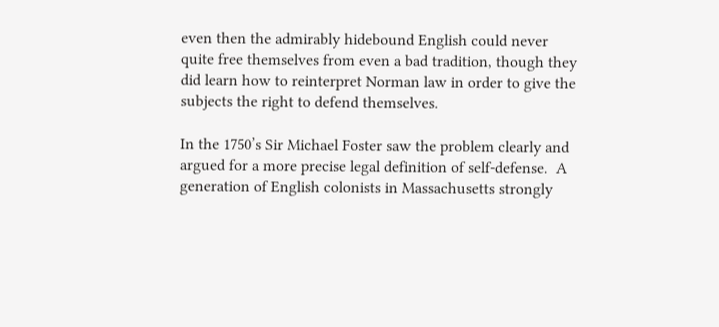even then the admirably hidebound English could never quite free themselves from even a bad tradition, though they did learn how to reinterpret Norman law in order to give the subjects the right to defend themselves.

In the 1750’s Sir Michael Foster saw the problem clearly and argued for a more precise legal definition of self-defense.  A generation of English colonists in Massachusetts strongly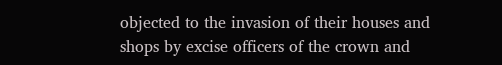objected to the invasion of their houses and shops by excise officers of the crown and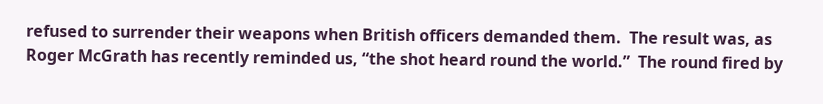refused to surrender their weapons when British officers demanded them.  The result was, as Roger McGrath has recently reminded us, “the shot heard round the world.”  The round fired by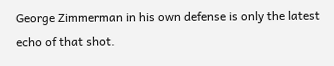George Zimmerman in his own defense is only the latest echo of that shot.